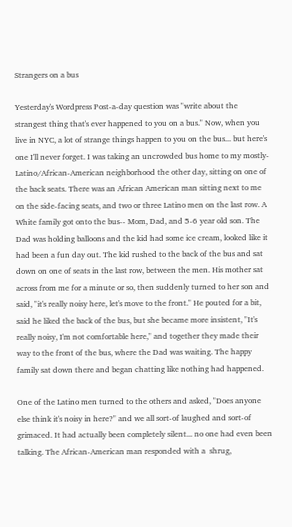Strangers on a bus

Yesterday's Wordpress Post-a-day question was "write about the strangest thing that's ever happened to you on a bus." Now, when you live in NYC, a lot of strange things happen to you on the bus... but here's one I'll never forget. I was taking an uncrowded bus home to my mostly-Latino/African-American neighborhood the other day, sitting on one of the back seats. There was an African American man sitting next to me on the side-facing seats, and two or three Latino men on the last row. A White family got onto the bus-- Mom, Dad, and 5-6 year old son. The Dad was holding balloons and the kid had some ice cream, looked like it had been a fun day out. The kid rushed to the back of the bus and sat down on one of seats in the last row, between the men. His mother sat across from me for a minute or so, then suddenly turned to her son and said, "it's really noisy here, let's move to the front." He pouted for a bit, said he liked the back of the bus, but she became more insistent, "It's really noisy, I'm not comfortable here," and together they made their way to the front of the bus, where the Dad was waiting. The happy family sat down there and began chatting like nothing had happened.

One of the Latino men turned to the others and asked, "Does anyone else think it's noisy in here?" and we all sort-of laughed and sort-of grimaced. It had actually been completely silent... no one had even been talking. The African-American man responded with a  shrug,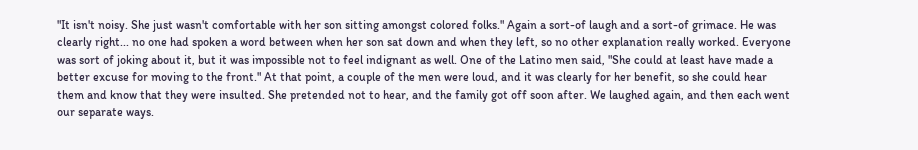"It isn't noisy. She just wasn't comfortable with her son sitting amongst colored folks." Again a sort-of laugh and a sort-of grimace. He was clearly right... no one had spoken a word between when her son sat down and when they left, so no other explanation really worked. Everyone was sort of joking about it, but it was impossible not to feel indignant as well. One of the Latino men said, "She could at least have made a better excuse for moving to the front." At that point, a couple of the men were loud, and it was clearly for her benefit, so she could hear them and know that they were insulted. She pretended not to hear, and the family got off soon after. We laughed again, and then each went our separate ways.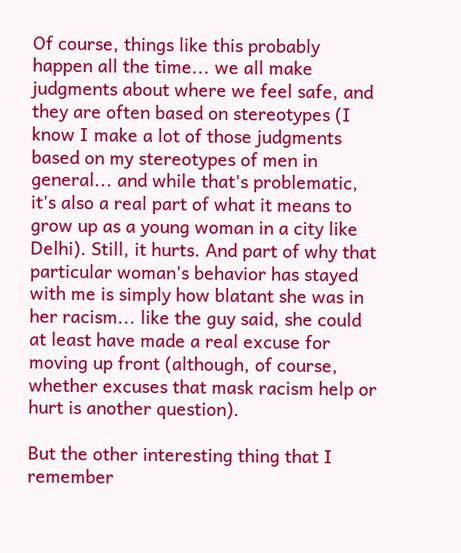Of course, things like this probably happen all the time... we all make judgments about where we feel safe, and they are often based on stereotypes (I know I make a lot of those judgments based on my stereotypes of men in general... and while that's problematic, it's also a real part of what it means to grow up as a young woman in a city like Delhi). Still, it hurts. And part of why that particular woman's behavior has stayed with me is simply how blatant she was in her racism... like the guy said, she could at least have made a real excuse for moving up front (although, of course, whether excuses that mask racism help or hurt is another question).

But the other interesting thing that I remember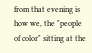from that evening is how we, the "people of color" sitting at the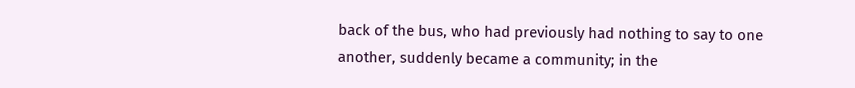back of the bus, who had previously had nothing to say to one another, suddenly became a community; in the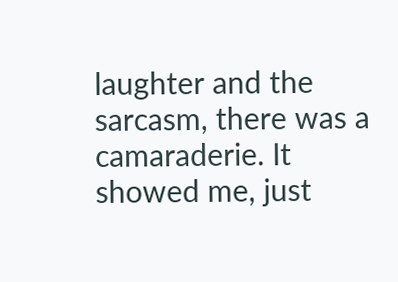laughter and the sarcasm, there was a camaraderie. It showed me, just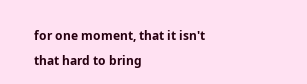for one moment, that it isn't that hard to bring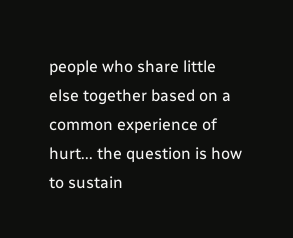people who share little else together based on a common experience of hurt... the question is how to sustain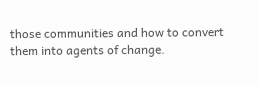those communities and how to convert them into agents of change.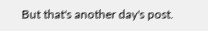But that's another day's post.